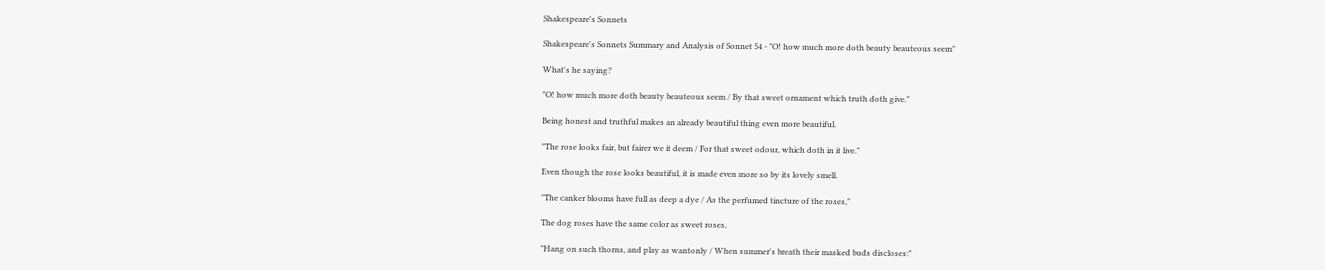Shakespeare's Sonnets

Shakespeare's Sonnets Summary and Analysis of Sonnet 54 - "O! how much more doth beauty beauteous seem"

What's he saying?

"O! how much more doth beauty beauteous seem / By that sweet ornament which truth doth give."

Being honest and truthful makes an already beautiful thing even more beautiful.

"The rose looks fair, but fairer we it deem / For that sweet odour, which doth in it live."

Even though the rose looks beautiful, it is made even more so by its lovely smell.

"The canker blooms have full as deep a dye / As the perfumed tincture of the roses,"

The dog roses have the same color as sweet roses,

"Hang on such thorns, and play as wantonly / When summer's breath their masked buds discloses:"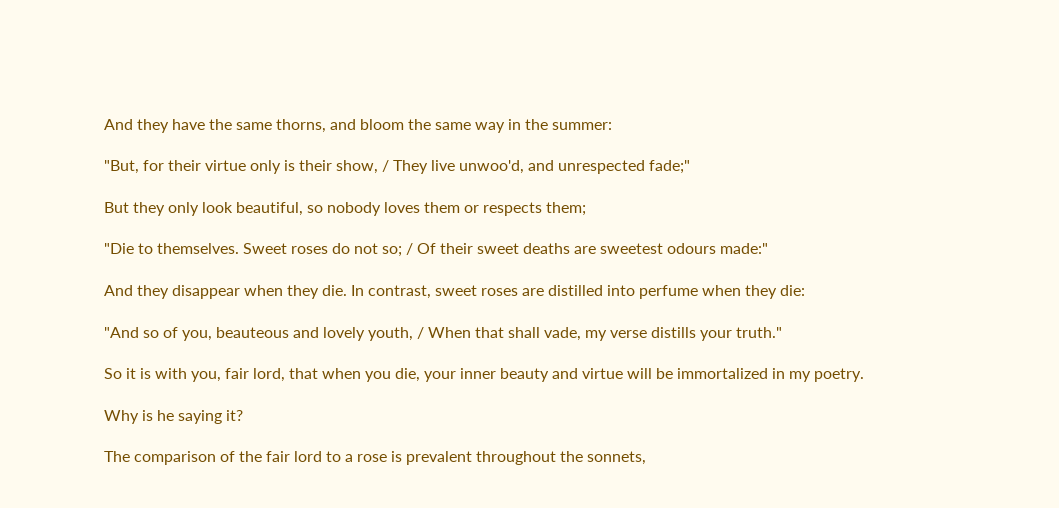And they have the same thorns, and bloom the same way in the summer:

"But, for their virtue only is their show, / They live unwoo'd, and unrespected fade;"

But they only look beautiful, so nobody loves them or respects them;

"Die to themselves. Sweet roses do not so; / Of their sweet deaths are sweetest odours made:"

And they disappear when they die. In contrast, sweet roses are distilled into perfume when they die:

"And so of you, beauteous and lovely youth, / When that shall vade, my verse distills your truth."

So it is with you, fair lord, that when you die, your inner beauty and virtue will be immortalized in my poetry.

Why is he saying it?

The comparison of the fair lord to a rose is prevalent throughout the sonnets,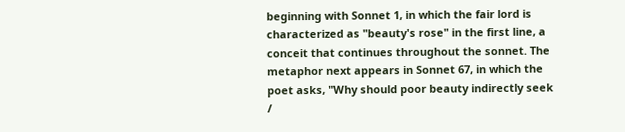beginning with Sonnet 1, in which the fair lord is characterized as "beauty's rose" in the first line, a conceit that continues throughout the sonnet. The metaphor next appears in Sonnet 67, in which the poet asks, "Why should poor beauty indirectly seek /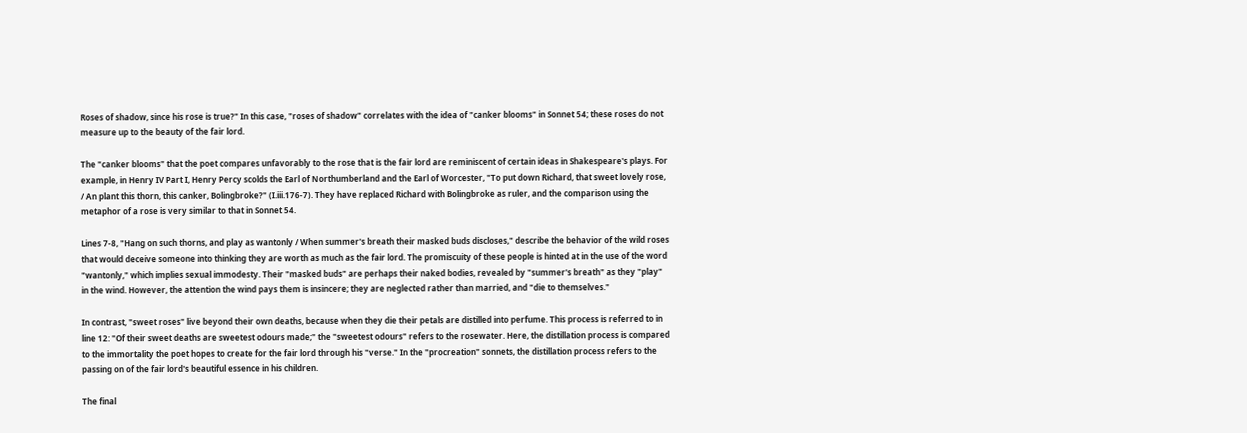Roses of shadow, since his rose is true?" In this case, "roses of shadow" correlates with the idea of "canker blooms" in Sonnet 54; these roses do not measure up to the beauty of the fair lord.

The "canker blooms" that the poet compares unfavorably to the rose that is the fair lord are reminiscent of certain ideas in Shakespeare's plays. For example, in Henry IV Part I, Henry Percy scolds the Earl of Northumberland and the Earl of Worcester, "To put down Richard, that sweet lovely rose, / An plant this thorn, this canker, Bolingbroke?" (I.iii.176-7). They have replaced Richard with Bolingbroke as ruler, and the comparison using the metaphor of a rose is very similar to that in Sonnet 54.

Lines 7-8, "Hang on such thorns, and play as wantonly / When summer's breath their masked buds discloses," describe the behavior of the wild roses that would deceive someone into thinking they are worth as much as the fair lord. The promiscuity of these people is hinted at in the use of the word "wantonly," which implies sexual immodesty. Their "masked buds" are perhaps their naked bodies, revealed by "summer's breath" as they "play" in the wind. However, the attention the wind pays them is insincere; they are neglected rather than married, and "die to themselves."

In contrast, "sweet roses" live beyond their own deaths, because when they die their petals are distilled into perfume. This process is referred to in line 12: "Of their sweet deaths are sweetest odours made;" the "sweetest odours" refers to the rosewater. Here, the distillation process is compared to the immortality the poet hopes to create for the fair lord through his "verse." In the "procreation" sonnets, the distillation process refers to the passing on of the fair lord's beautiful essence in his children.

The final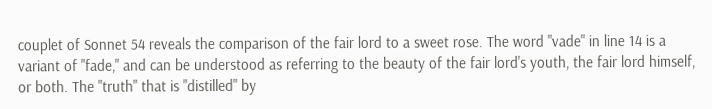couplet of Sonnet 54 reveals the comparison of the fair lord to a sweet rose. The word "vade" in line 14 is a variant of "fade," and can be understood as referring to the beauty of the fair lord's youth, the fair lord himself, or both. The "truth" that is "distilled" by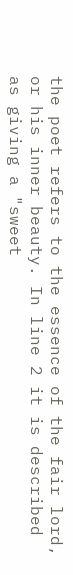the poet refers to the essence of the fair lord, or his inner beauty. In line 2 it is described as giving a "sweet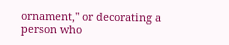ornament," or decorating a person who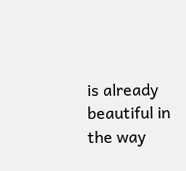is already beautiful in the way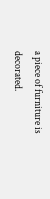a piece of furniture is decorated.